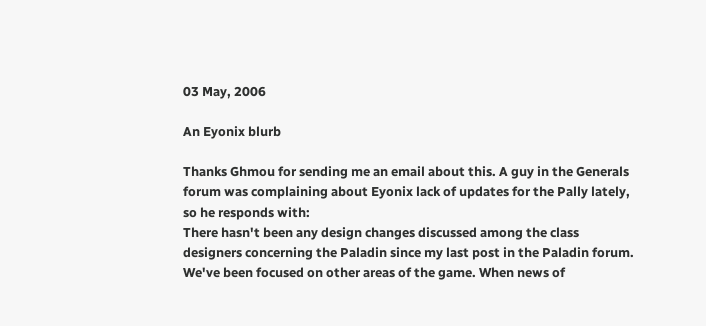03 May, 2006

An Eyonix blurb

Thanks Ghmou for sending me an email about this. A guy in the Generals forum was complaining about Eyonix lack of updates for the Pally lately, so he responds with:
There hasn't been any design changes discussed among the class designers concerning the Paladin since my last post in the Paladin forum. We've been focused on other areas of the game. When news of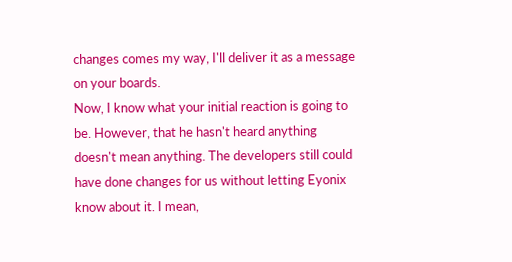changes comes my way, I'll deliver it as a message on your boards.
Now, I know what your initial reaction is going to be. However, that he hasn't heard anything doesn't mean anything. The developers still could have done changes for us without letting Eyonix know about it. I mean,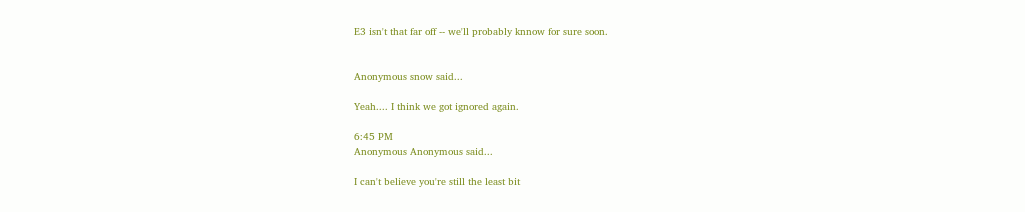E3 isn't that far off -- we'll probably knnow for sure soon.


Anonymous snow said...

Yeah.... I think we got ignored again.

6:45 PM
Anonymous Anonymous said...

I can't believe you're still the least bit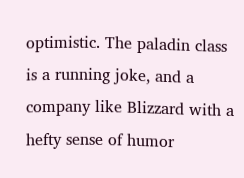optimistic. The paladin class is a running joke, and a company like Blizzard with a hefty sense of humor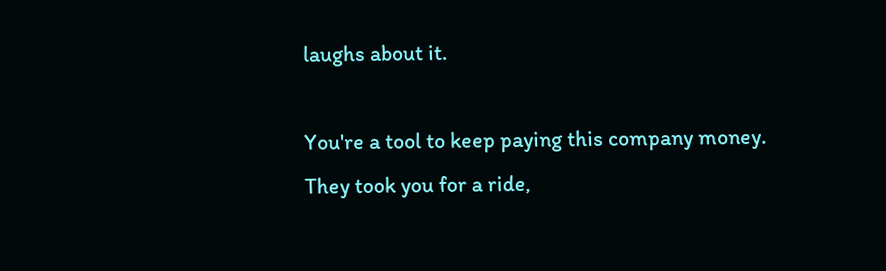laughs about it.

You're a tool to keep paying this company money. They took you for a ride,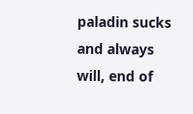paladin sucks and always will, end of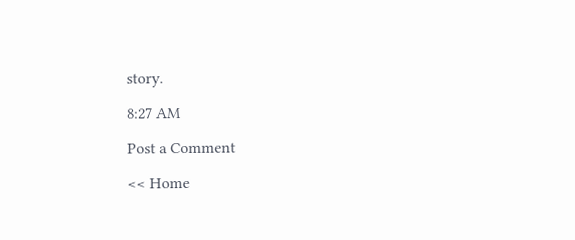story.

8:27 AM

Post a Comment

<< Home